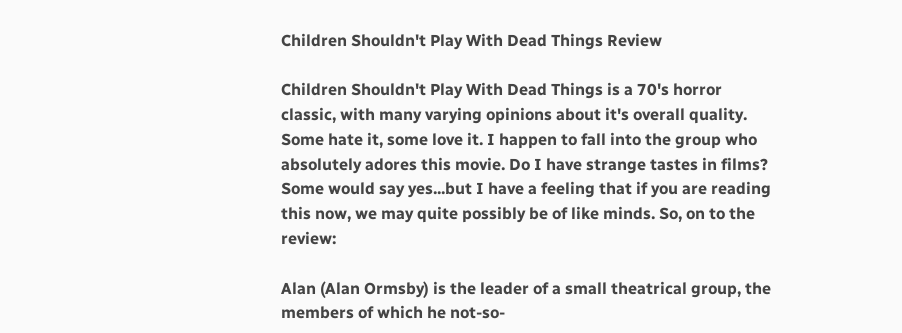Children Shouldn't Play With Dead Things Review

Children Shouldn't Play With Dead Things is a 70's horror classic, with many varying opinions about it's overall quality. Some hate it, some love it. I happen to fall into the group who absolutely adores this movie. Do I have strange tastes in films? Some would say yes...but I have a feeling that if you are reading this now, we may quite possibly be of like minds. So, on to the review:

Alan (Alan Ormsby) is the leader of a small theatrical group, the members of which he not-so-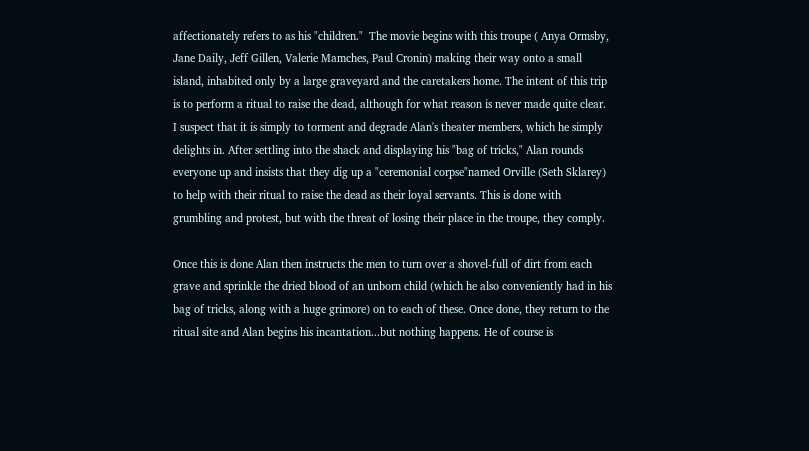affectionately refers to as his "children."  The movie begins with this troupe ( Anya Ormsby, Jane Daily, Jeff Gillen, Valerie Mamches, Paul Cronin) making their way onto a small island, inhabited only by a large graveyard and the caretakers home. The intent of this trip is to perform a ritual to raise the dead, although for what reason is never made quite clear. I suspect that it is simply to torment and degrade Alan's theater members, which he simply delights in. After settling into the shack and displaying his "bag of tricks," Alan rounds everyone up and insists that they dig up a "ceremonial corpse"named Orville (Seth Sklarey) to help with their ritual to raise the dead as their loyal servants. This is done with grumbling and protest, but with the threat of losing their place in the troupe, they comply.

Once this is done Alan then instructs the men to turn over a shovel-full of dirt from each grave and sprinkle the dried blood of an unborn child (which he also conveniently had in his bag of tricks, along with a huge grimore) on to each of these. Once done, they return to the ritual site and Alan begins his incantation...but nothing happens. He of course is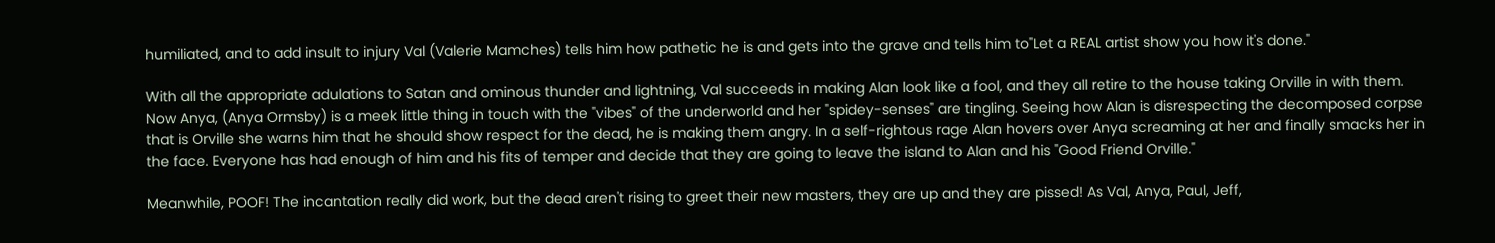humiliated, and to add insult to injury Val (Valerie Mamches) tells him how pathetic he is and gets into the grave and tells him to"Let a REAL artist show you how it's done."

With all the appropriate adulations to Satan and ominous thunder and lightning, Val succeeds in making Alan look like a fool, and they all retire to the house taking Orville in with them. Now Anya, (Anya Ormsby) is a meek little thing in touch with the "vibes" of the underworld and her "spidey-senses" are tingling. Seeing how Alan is disrespecting the decomposed corpse that is Orville she warns him that he should show respect for the dead, he is making them angry. In a self-rightous rage Alan hovers over Anya screaming at her and finally smacks her in the face. Everyone has had enough of him and his fits of temper and decide that they are going to leave the island to Alan and his "Good Friend Orville."

Meanwhile, POOF! The incantation really did work, but the dead aren't rising to greet their new masters, they are up and they are pissed! As Val, Anya, Paul, Jeff,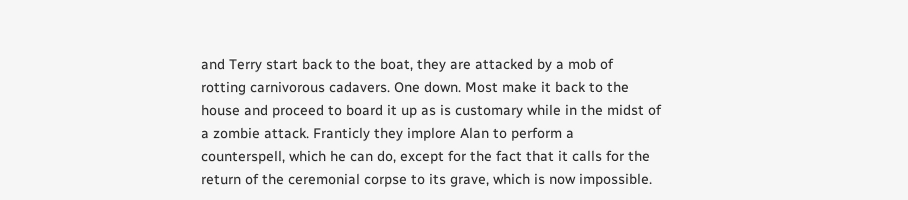and Terry start back to the boat, they are attacked by a mob of rotting carnivorous cadavers. One down. Most make it back to the house and proceed to board it up as is customary while in the midst of a zombie attack. Franticly they implore Alan to perform a counterspell, which he can do, except for the fact that it calls for the return of the ceremonial corpse to its grave, which is now impossible.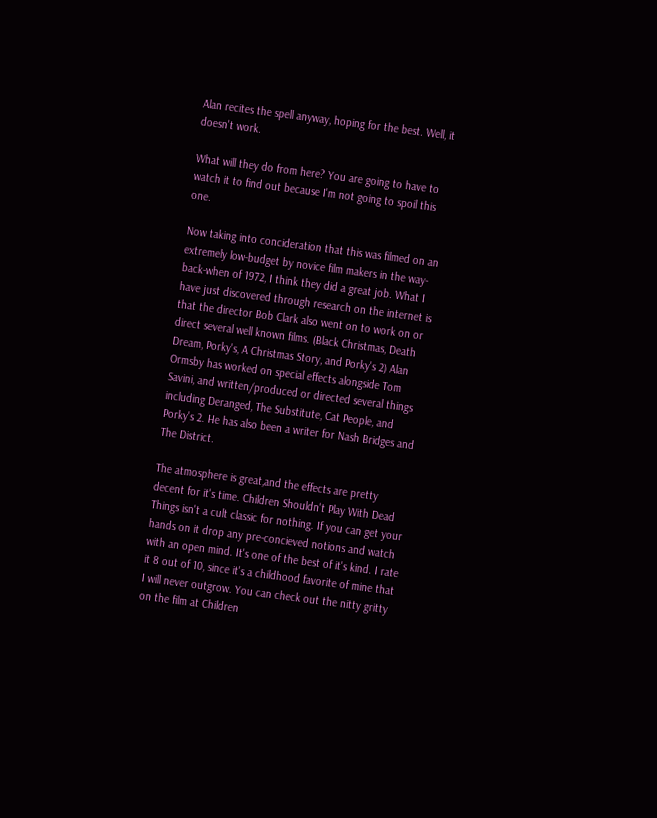Alan recites the spell anyway, hoping for the best. Well, it doesn't work.

What will they do from here? You are going to have to watch it to find out because I'm not going to spoil this one.

Now taking into concideration that this was filmed on an extremely low-budget by novice film makers in the way-back-when of 1972, I think they did a great job. What I have just discovered through research on the internet is that the director Bob Clark also went on to work on or direct several well known films. (Black Christmas, Death Dream, Porky's, A Christmas Story, and Porky's 2) Alan Ormsby has worked on special effects alongside Tom Savini, and written/produced or directed several things including Deranged, The Substitute, Cat People, and Porky's 2. He has also been a writer for Nash Bridges and The District.

The atmosphere is great,and the effects are pretty decent for it's time. Children Shouldn't Play With Dead Things isn't a cult classic for nothing. If you can get your hands on it drop any pre-concieved notions and watch with an open mind. It's one of the best of it's kind. I rate it 8 out of 10, since it's a childhood favorite of mine that I will never outgrow. You can check out the nitty gritty on the film at Children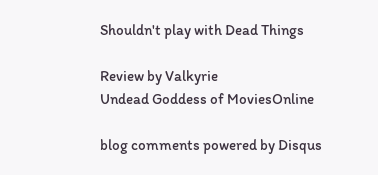Shouldn't play with Dead Things

Review by Valkyrie
Undead Goddess of MoviesOnline

blog comments powered by Disqus